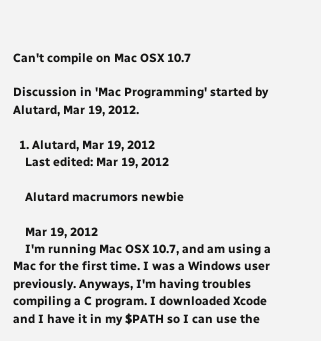Can't compile on Mac OSX 10.7

Discussion in 'Mac Programming' started by Alutard, Mar 19, 2012.

  1. Alutard, Mar 19, 2012
    Last edited: Mar 19, 2012

    Alutard macrumors newbie

    Mar 19, 2012
    I'm running Mac OSX 10.7, and am using a Mac for the first time. I was a Windows user previously. Anyways, I'm having troubles compiling a C program. I downloaded Xcode and I have it in my $PATH so I can use the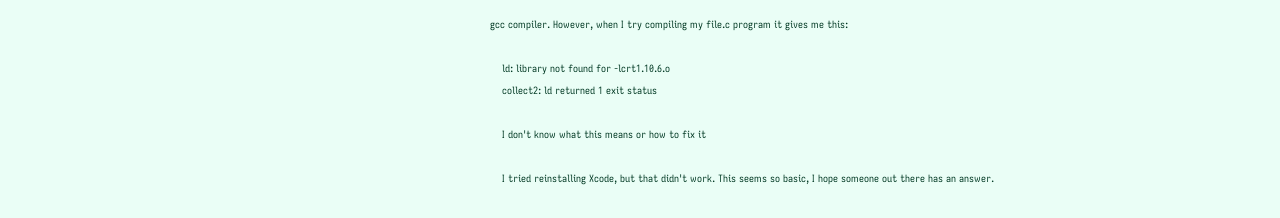gcc compiler. However, when I try compiling my file.c program it gives me this:

    ld: library not found for -lcrt1.10.6.o
    collect2: ld returned 1 exit status

    I don't know what this means or how to fix it

    I tried reinstalling Xcode, but that didn't work. This seems so basic, I hope someone out there has an answer.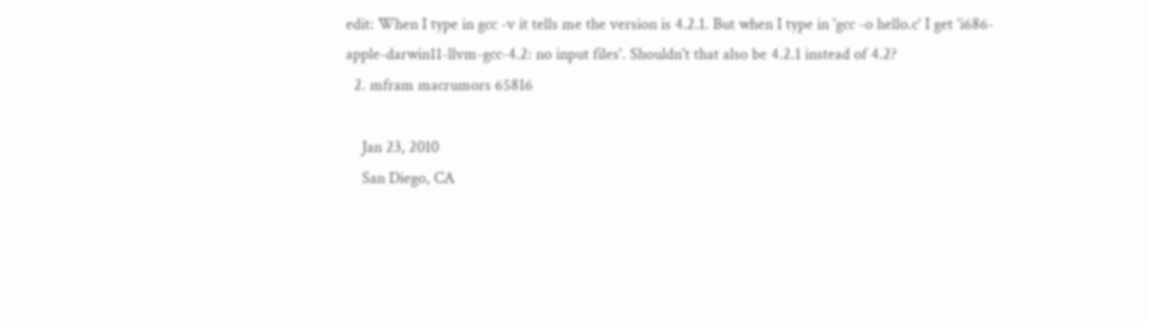edit: When I type in gcc -v it tells me the version is 4.2.1. But when I type in 'gcc -o hello.c' I get 'i686-apple-darwin11-llvm-gcc-4.2: no input files'. Shouldn't that also be 4.2.1 instead of 4.2?
  2. mfram macrumors 65816

    Jan 23, 2010
    San Diego, CA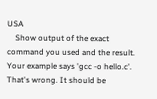USA
    Show output of the exact command you used and the result. Your example says 'gcc -o hello.c'. That's wrong. It should be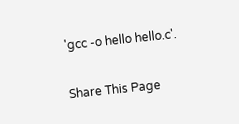'gcc -o hello hello.c'.

Share This Page